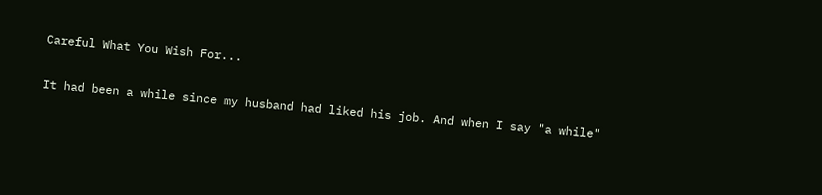Careful What You Wish For...

It had been a while since my husband had liked his job. And when I say "a while"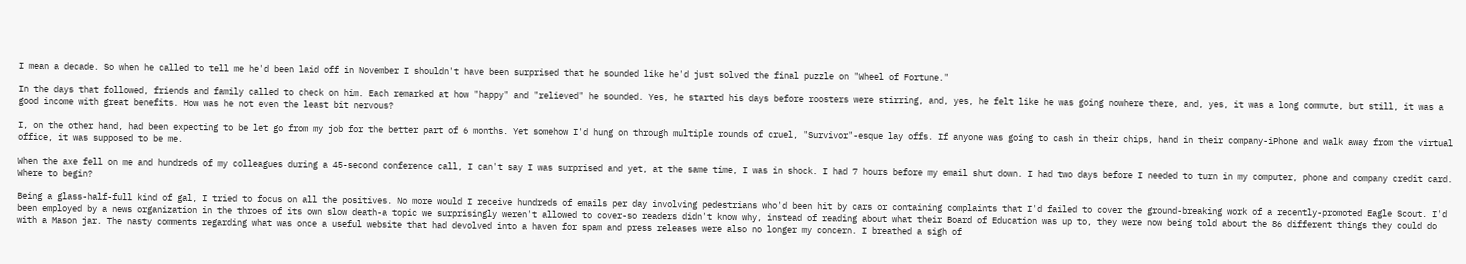I mean a decade. So when he called to tell me he'd been laid off in November I shouldn't have been surprised that he sounded like he'd just solved the final puzzle on "Wheel of Fortune."

In the days that followed, friends and family called to check on him. Each remarked at how "happy" and "relieved" he sounded. Yes, he started his days before roosters were stirring, and, yes, he felt like he was going nowhere there, and, yes, it was a long commute, but still, it was a good income with great benefits. How was he not even the least bit nervous?

I, on the other hand, had been expecting to be let go from my job for the better part of 6 months. Yet somehow I'd hung on through multiple rounds of cruel, "Survivor"-esque lay offs. If anyone was going to cash in their chips, hand in their company-iPhone and walk away from the virtual office, it was supposed to be me.

When the axe fell on me and hundreds of my colleagues during a 45-second conference call, I can't say I was surprised and yet, at the same time, I was in shock. I had 7 hours before my email shut down. I had two days before I needed to turn in my computer, phone and company credit card. Where to begin?

Being a glass-half-full kind of gal, I tried to focus on all the positives. No more would I receive hundreds of emails per day involving pedestrians who'd been hit by cars or containing complaints that I'd failed to cover the ground-breaking work of a recently-promoted Eagle Scout. I'd been employed by a news organization in the throes of its own slow death-a topic we surprisingly weren't allowed to cover-so readers didn't know why, instead of reading about what their Board of Education was up to, they were now being told about the 86 different things they could do with a Mason jar. The nasty comments regarding what was once a useful website that had devolved into a haven for spam and press releases were also no longer my concern. I breathed a sigh of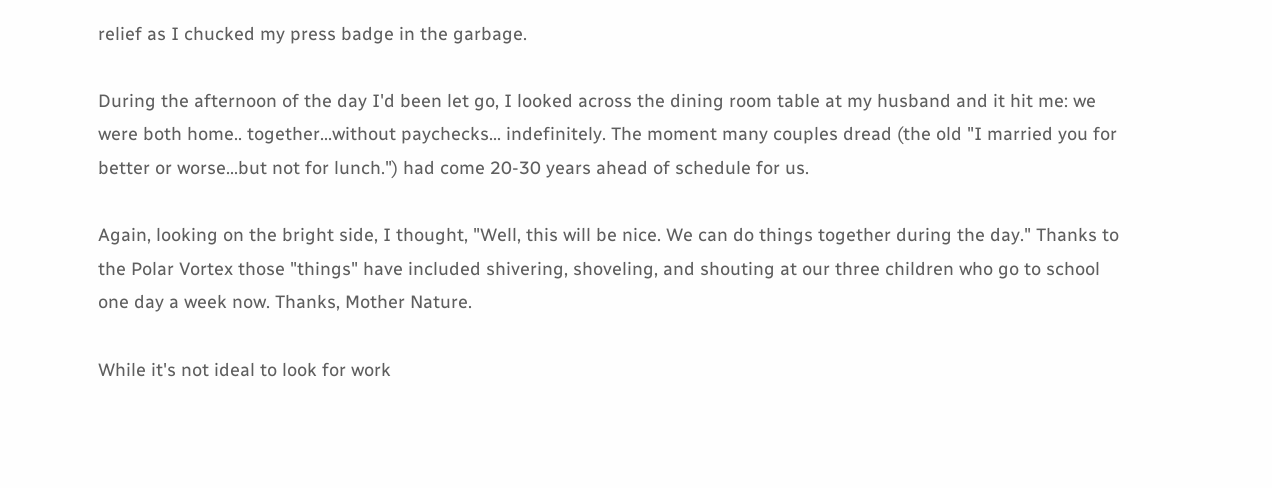relief as I chucked my press badge in the garbage.

During the afternoon of the day I'd been let go, I looked across the dining room table at my husband and it hit me: we were both home.. together...without paychecks... indefinitely. The moment many couples dread (the old "I married you for better or worse...but not for lunch.") had come 20-30 years ahead of schedule for us.

Again, looking on the bright side, I thought, "Well, this will be nice. We can do things together during the day." Thanks to the Polar Vortex those "things" have included shivering, shoveling, and shouting at our three children who go to school one day a week now. Thanks, Mother Nature.

While it's not ideal to look for work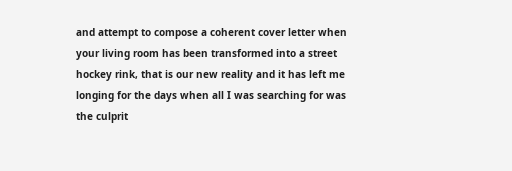and attempt to compose a coherent cover letter when your living room has been transformed into a street hockey rink, that is our new reality and it has left me longing for the days when all I was searching for was the culprit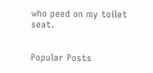who peed on my toilet seat.


Popular Posts